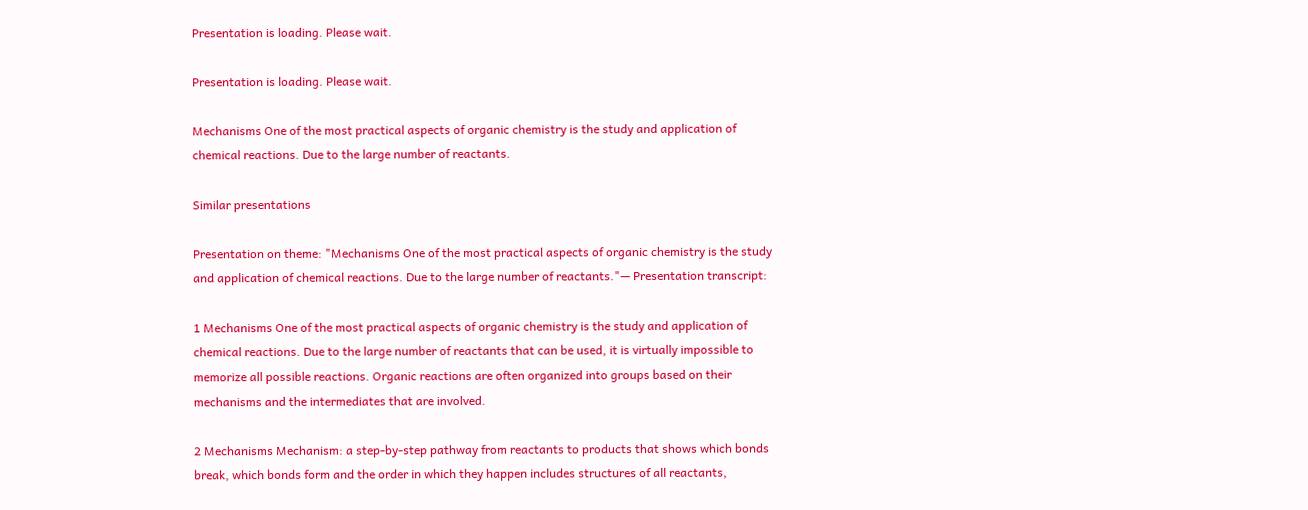Presentation is loading. Please wait.

Presentation is loading. Please wait.

Mechanisms One of the most practical aspects of organic chemistry is the study and application of chemical reactions. Due to the large number of reactants.

Similar presentations

Presentation on theme: "Mechanisms One of the most practical aspects of organic chemistry is the study and application of chemical reactions. Due to the large number of reactants."— Presentation transcript:

1 Mechanisms One of the most practical aspects of organic chemistry is the study and application of chemical reactions. Due to the large number of reactants that can be used, it is virtually impossible to memorize all possible reactions. Organic reactions are often organized into groups based on their mechanisms and the intermediates that are involved.

2 Mechanisms Mechanism: a step-by-step pathway from reactants to products that shows which bonds break, which bonds form and the order in which they happen includes structures of all reactants,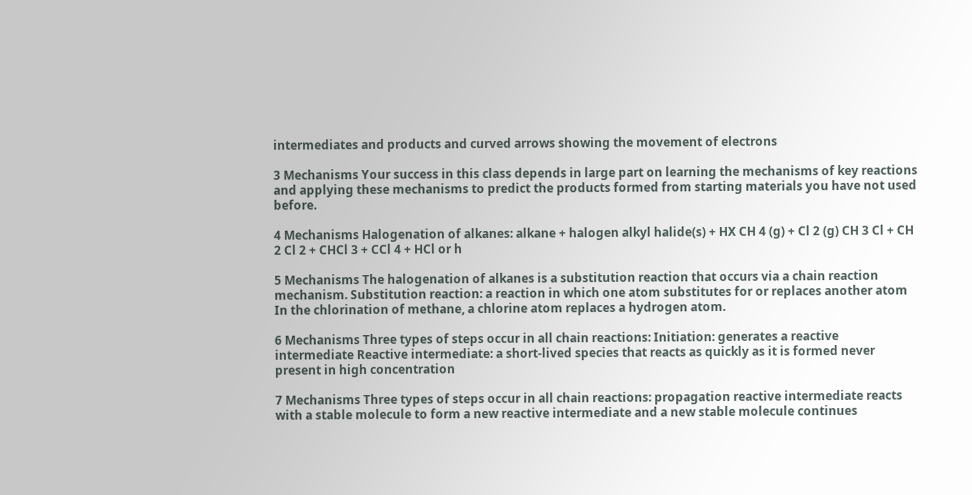intermediates and products and curved arrows showing the movement of electrons

3 Mechanisms Your success in this class depends in large part on learning the mechanisms of key reactions and applying these mechanisms to predict the products formed from starting materials you have not used before.

4 Mechanisms Halogenation of alkanes: alkane + halogen alkyl halide(s) + HX CH 4 (g) + Cl 2 (g) CH 3 Cl + CH 2 Cl 2 + CHCl 3 + CCl 4 + HCl or h

5 Mechanisms The halogenation of alkanes is a substitution reaction that occurs via a chain reaction mechanism. Substitution reaction: a reaction in which one atom substitutes for or replaces another atom In the chlorination of methane, a chlorine atom replaces a hydrogen atom.

6 Mechanisms Three types of steps occur in all chain reactions: Initiation: generates a reactive intermediate Reactive intermediate: a short-lived species that reacts as quickly as it is formed never present in high concentration

7 Mechanisms Three types of steps occur in all chain reactions: propagation reactive intermediate reacts with a stable molecule to form a new reactive intermediate and a new stable molecule continues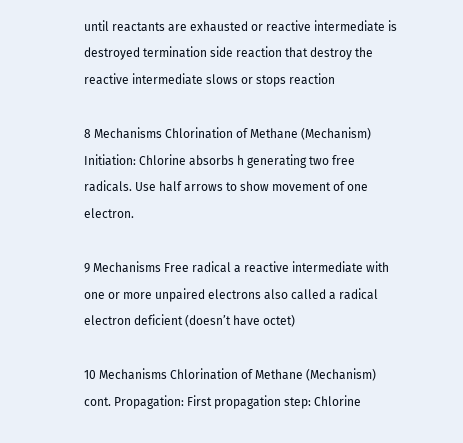until reactants are exhausted or reactive intermediate is destroyed termination side reaction that destroy the reactive intermediate slows or stops reaction

8 Mechanisms Chlorination of Methane (Mechanism) Initiation: Chlorine absorbs h generating two free radicals. Use half arrows to show movement of one electron.

9 Mechanisms Free radical a reactive intermediate with one or more unpaired electrons also called a radical electron deficient (doesn’t have octet)

10 Mechanisms Chlorination of Methane (Mechanism) cont. Propagation: First propagation step: Chlorine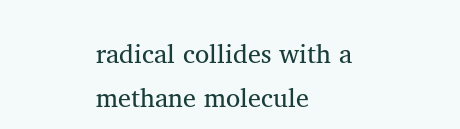radical collides with a methane molecule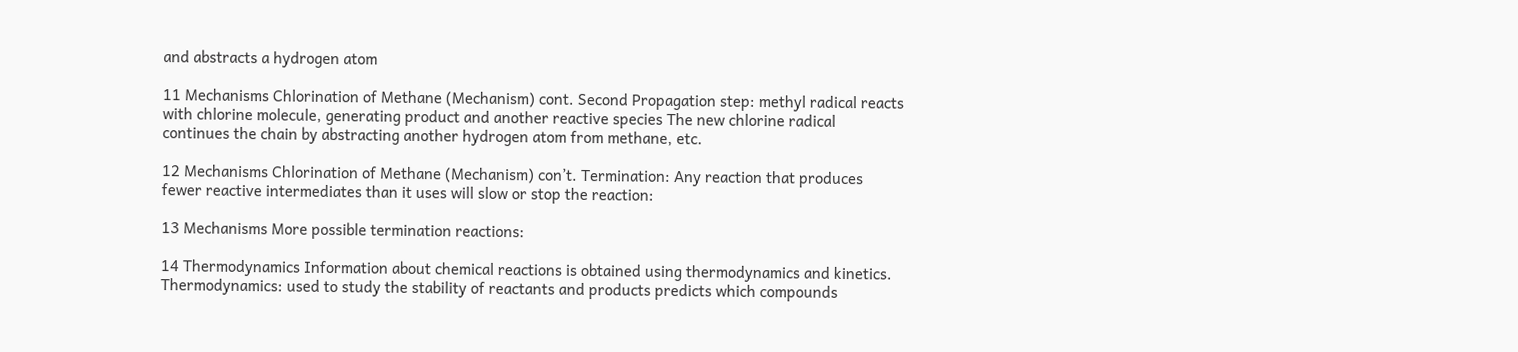and abstracts a hydrogen atom

11 Mechanisms Chlorination of Methane (Mechanism) cont. Second Propagation step: methyl radical reacts with chlorine molecule, generating product and another reactive species The new chlorine radical continues the chain by abstracting another hydrogen atom from methane, etc.

12 Mechanisms Chlorination of Methane (Mechanism) con’t. Termination: Any reaction that produces fewer reactive intermediates than it uses will slow or stop the reaction:

13 Mechanisms More possible termination reactions:

14 Thermodynamics Information about chemical reactions is obtained using thermodynamics and kinetics. Thermodynamics: used to study the stability of reactants and products predicts which compounds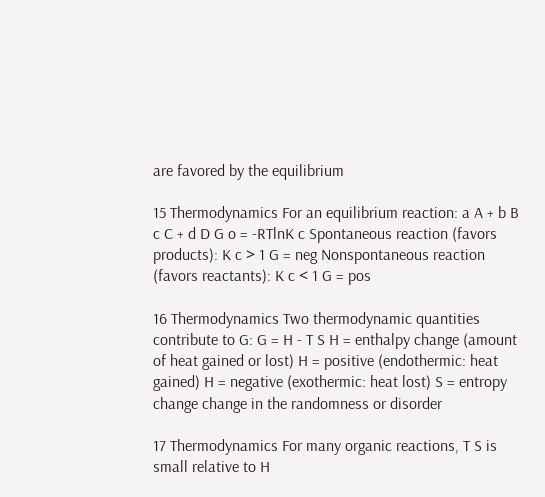are favored by the equilibrium

15 Thermodynamics For an equilibrium reaction: a A + b B c C + d D G o = -RTlnK c Spontaneous reaction (favors products): K c > 1 G = neg Nonspontaneous reaction (favors reactants): K c < 1 G = pos

16 Thermodynamics Two thermodynamic quantities contribute to G: G = H - T S H = enthalpy change (amount of heat gained or lost) H = positive (endothermic: heat gained) H = negative (exothermic: heat lost) S = entropy change change in the randomness or disorder

17 Thermodynamics For many organic reactions, T S is small relative to H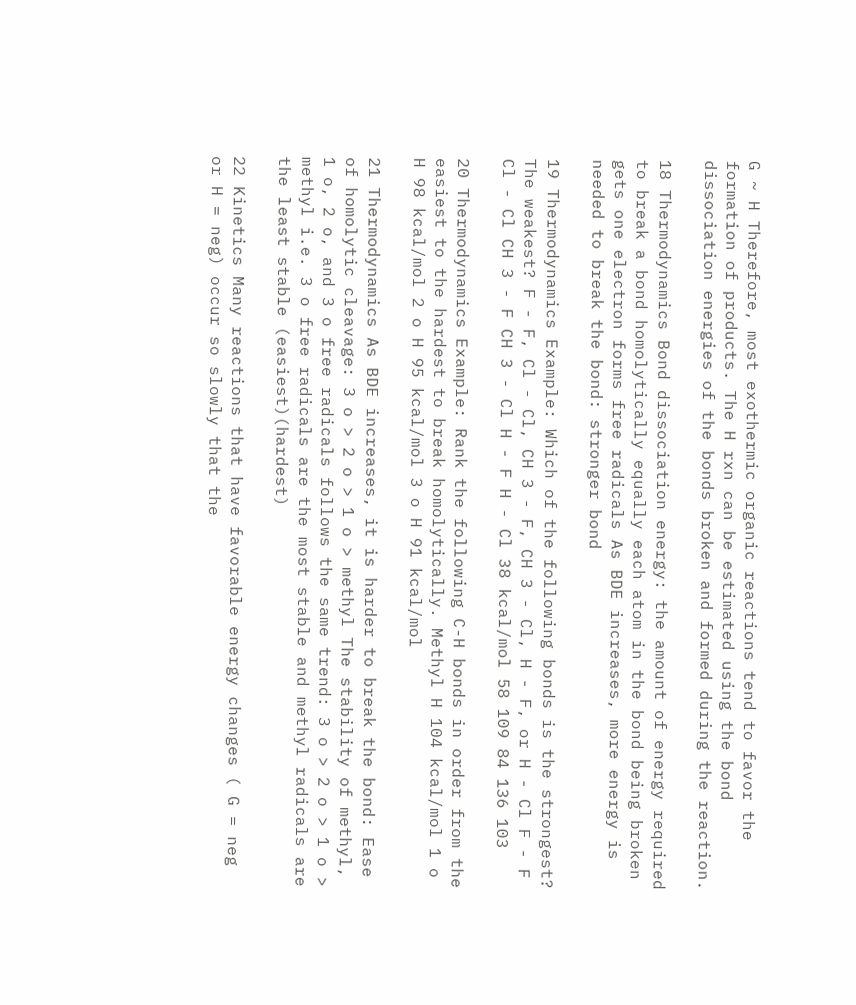G ~ H Therefore, most exothermic organic reactions tend to favor the formation of products. The H rxn can be estimated using the bond dissociation energies of the bonds broken and formed during the reaction.

18 Thermodynamics Bond dissociation energy: the amount of energy required to break a bond homolytically equally each atom in the bond being broken gets one electron forms free radicals As BDE increases, more energy is needed to break the bond: stronger bond

19 Thermodynamics Example: Which of the following bonds is the strongest? The weakest? F - F, Cl - Cl, CH 3 - F, CH 3 - Cl, H - F, or H - Cl F - F Cl - Cl CH 3 - F CH 3 - Cl H - F H - Cl 38 kcal/mol 58 109 84 136 103

20 Thermodynamics Example: Rank the following C-H bonds in order from the easiest to the hardest to break homolytically. Methyl H 104 kcal/mol 1 o H 98 kcal/mol 2 o H 95 kcal/mol 3 o H 91 kcal/mol

21 Thermodynamics As BDE increases, it is harder to break the bond: Ease of homolytic cleavage: 3 o > 2 o > 1 o > methyl The stability of methyl, 1 o, 2 o, and 3 o free radicals follows the same trend: 3 o > 2 o > 1 o > methyl i.e. 3 o free radicals are the most stable and methyl radicals are the least stable (easiest)(hardest)

22 Kinetics Many reactions that have favorable energy changes ( G = neg or H = neg) occur so slowly that the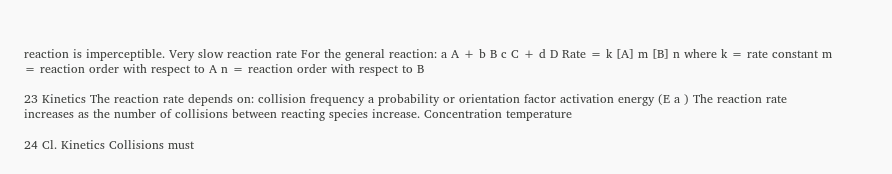reaction is imperceptible. Very slow reaction rate For the general reaction: a A + b B c C + d D Rate = k [A] m [B] n where k = rate constant m = reaction order with respect to A n = reaction order with respect to B

23 Kinetics The reaction rate depends on: collision frequency a probability or orientation factor activation energy (E a ) The reaction rate increases as the number of collisions between reacting species increase. Concentration temperature

24 Cl. Kinetics Collisions must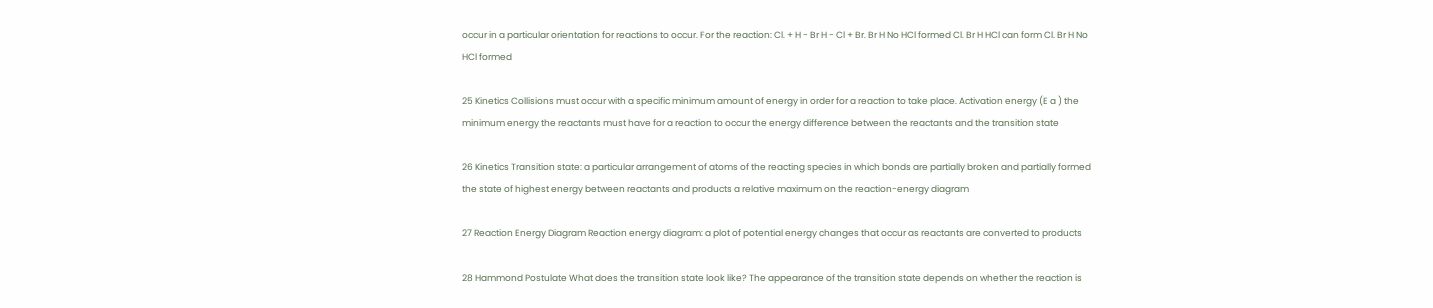occur in a particular orientation for reactions to occur. For the reaction: Cl. + H - Br H - Cl + Br. Br H No HCl formed Cl. Br H HCl can form Cl. Br H No HCl formed

25 Kinetics Collisions must occur with a specific minimum amount of energy in order for a reaction to take place. Activation energy (E a ) the minimum energy the reactants must have for a reaction to occur the energy difference between the reactants and the transition state

26 Kinetics Transition state: a particular arrangement of atoms of the reacting species in which bonds are partially broken and partially formed the state of highest energy between reactants and products a relative maximum on the reaction-energy diagram

27 Reaction Energy Diagram Reaction energy diagram: a plot of potential energy changes that occur as reactants are converted to products

28 Hammond Postulate What does the transition state look like? The appearance of the transition state depends on whether the reaction is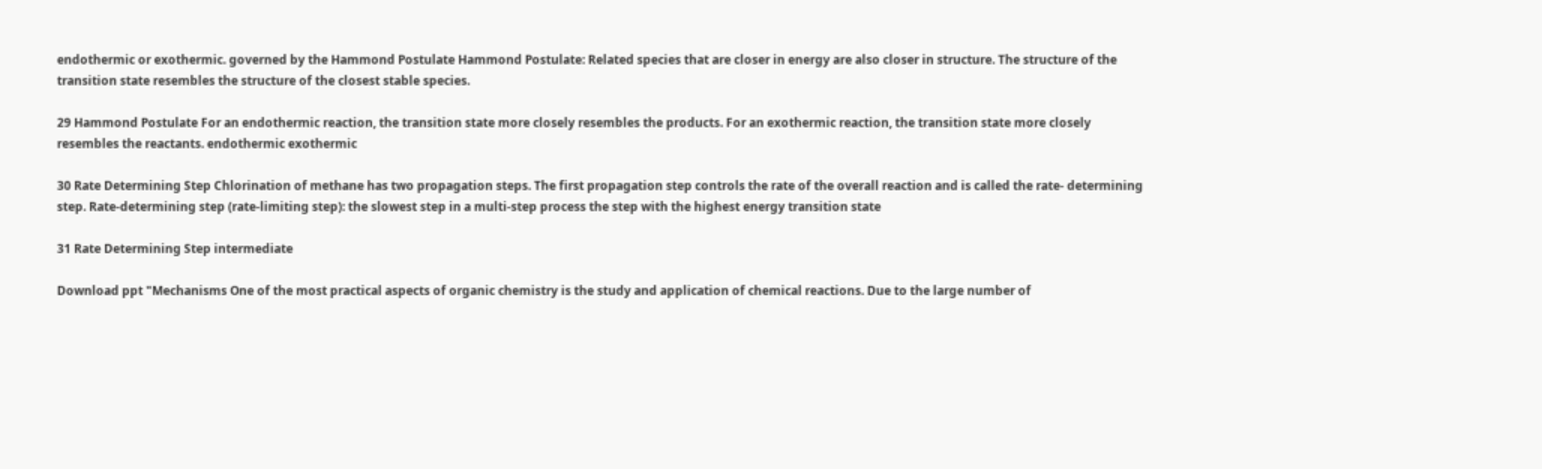endothermic or exothermic. governed by the Hammond Postulate Hammond Postulate: Related species that are closer in energy are also closer in structure. The structure of the transition state resembles the structure of the closest stable species.

29 Hammond Postulate For an endothermic reaction, the transition state more closely resembles the products. For an exothermic reaction, the transition state more closely resembles the reactants. endothermic exothermic

30 Rate Determining Step Chlorination of methane has two propagation steps. The first propagation step controls the rate of the overall reaction and is called the rate- determining step. Rate-determining step (rate-limiting step): the slowest step in a multi-step process the step with the highest energy transition state

31 Rate Determining Step intermediate

Download ppt "Mechanisms One of the most practical aspects of organic chemistry is the study and application of chemical reactions. Due to the large number of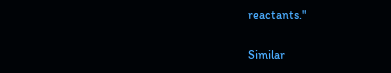reactants."

Similar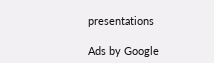presentations

Ads by Google